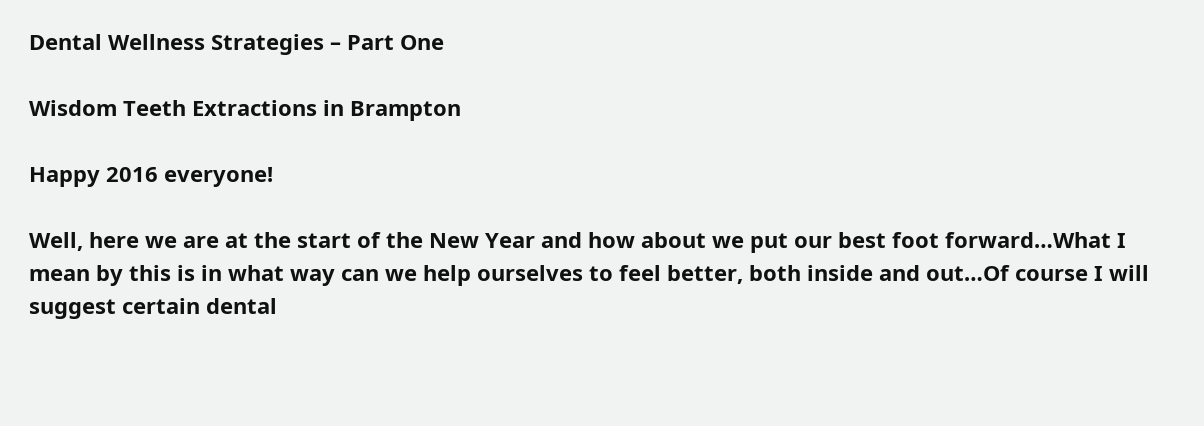Dental Wellness Strategies – Part One

Wisdom Teeth Extractions in Brampton

Happy 2016 everyone!

Well, here we are at the start of the New Year and how about we put our best foot forward…What I mean by this is in what way can we help ourselves to feel better, both inside and out…Of course I will suggest certain dental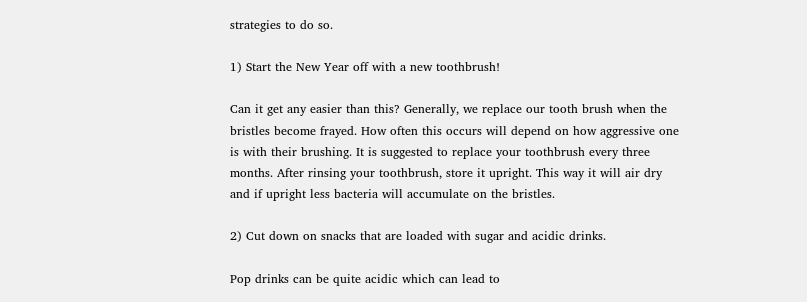strategies to do so.

1) Start the New Year off with a new toothbrush!

Can it get any easier than this? Generally, we replace our tooth brush when the bristles become frayed. How often this occurs will depend on how aggressive one is with their brushing. It is suggested to replace your toothbrush every three months. After rinsing your toothbrush, store it upright. This way it will air dry and if upright less bacteria will accumulate on the bristles.

2) Cut down on snacks that are loaded with sugar and acidic drinks.

Pop drinks can be quite acidic which can lead to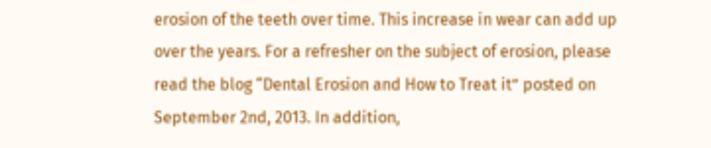erosion of the teeth over time. This increase in wear can add up over the years. For a refresher on the subject of erosion, please read the blog “Dental Erosion and How to Treat it” posted on September 2nd, 2013. In addition,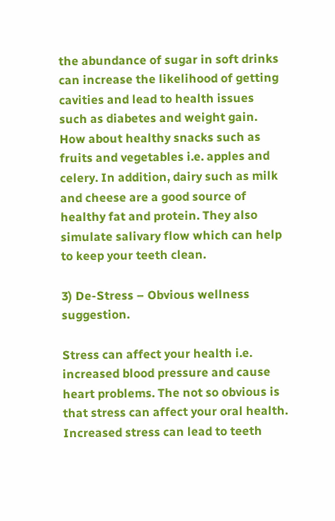the abundance of sugar in soft drinks can increase the likelihood of getting cavities and lead to health issues such as diabetes and weight gain. How about healthy snacks such as fruits and vegetables i.e. apples and celery. In addition, dairy such as milk and cheese are a good source of healthy fat and protein. They also simulate salivary flow which can help to keep your teeth clean.

3) De-Stress – Obvious wellness suggestion.

Stress can affect your health i.e. increased blood pressure and cause heart problems. The not so obvious is that stress can affect your oral health. Increased stress can lead to teeth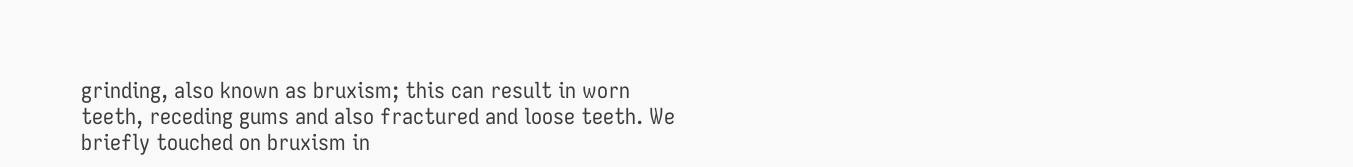grinding, also known as bruxism; this can result in worn teeth, receding gums and also fractured and loose teeth. We briefly touched on bruxism in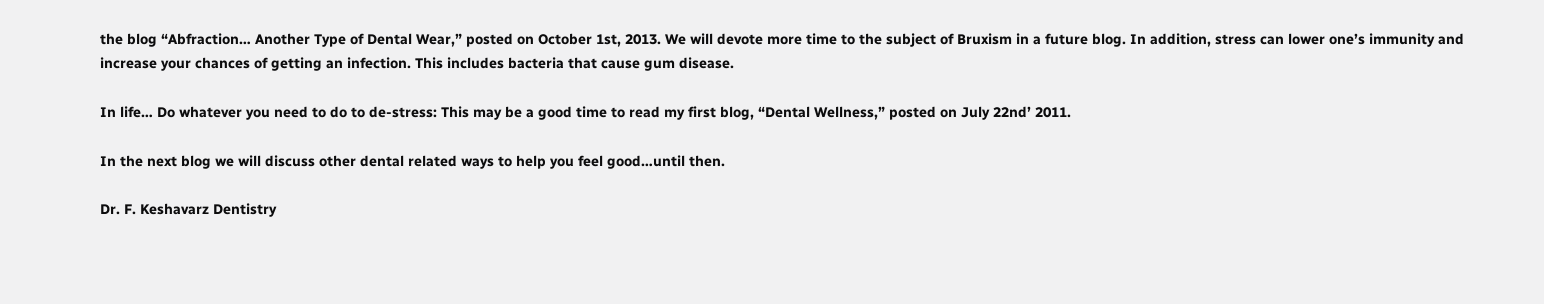the blog “Abfraction… Another Type of Dental Wear,” posted on October 1st, 2013. We will devote more time to the subject of Bruxism in a future blog. In addition, stress can lower one’s immunity and increase your chances of getting an infection. This includes bacteria that cause gum disease.

In life… Do whatever you need to do to de-stress: This may be a good time to read my first blog, “Dental Wellness,” posted on July 22nd’ 2011.

In the next blog we will discuss other dental related ways to help you feel good…until then.

Dr. F. Keshavarz Dentistry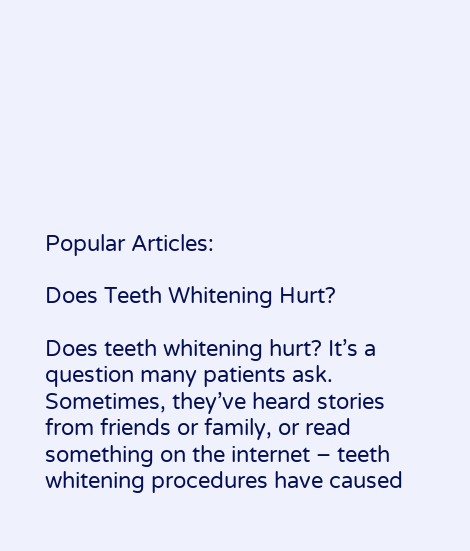Popular Articles:

Does Teeth Whitening Hurt?

Does teeth whitening hurt? It’s a question many patients ask. Sometimes, they’ve heard stories from friends or family, or read something on the internet – teeth whitening procedures have caused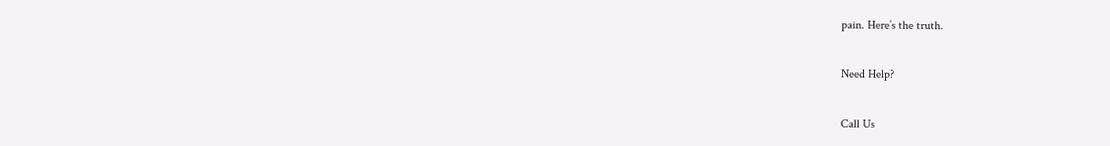pain. Here’s the truth.

Need Help?

Call Us